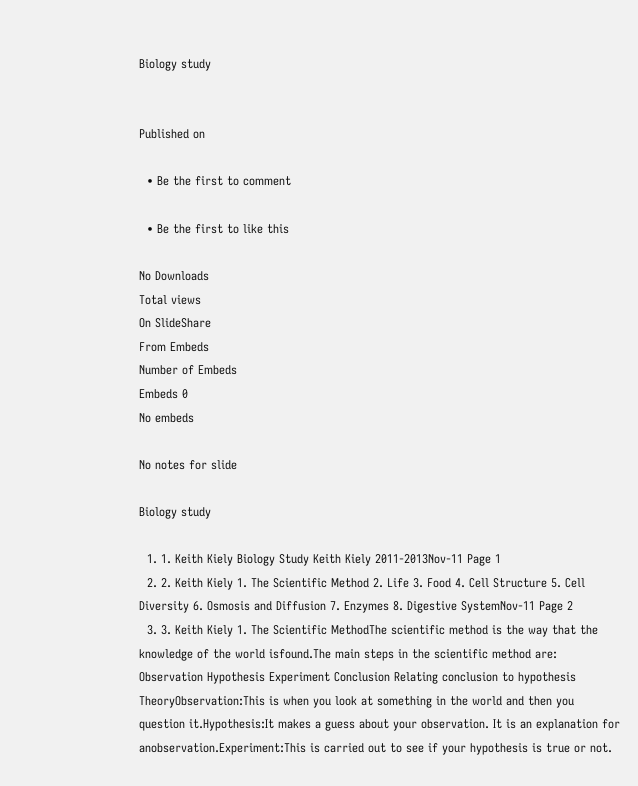Biology study


Published on

  • Be the first to comment

  • Be the first to like this

No Downloads
Total views
On SlideShare
From Embeds
Number of Embeds
Embeds 0
No embeds

No notes for slide

Biology study

  1. 1. Keith Kiely Biology Study Keith Kiely 2011-2013Nov-11 Page 1
  2. 2. Keith Kiely 1. The Scientific Method 2. Life 3. Food 4. Cell Structure 5. Cell Diversity 6. Osmosis and Diffusion 7. Enzymes 8. Digestive SystemNov-11 Page 2
  3. 3. Keith Kiely 1. The Scientific MethodThe scientific method is the way that the knowledge of the world isfound.The main steps in the scientific method are: Observation Hypothesis Experiment Conclusion Relating conclusion to hypothesis TheoryObservation:This is when you look at something in the world and then you question it.Hypothesis:It makes a guess about your observation. It is an explanation for anobservation.Experiment:This is carried out to see if your hypothesis is true or not.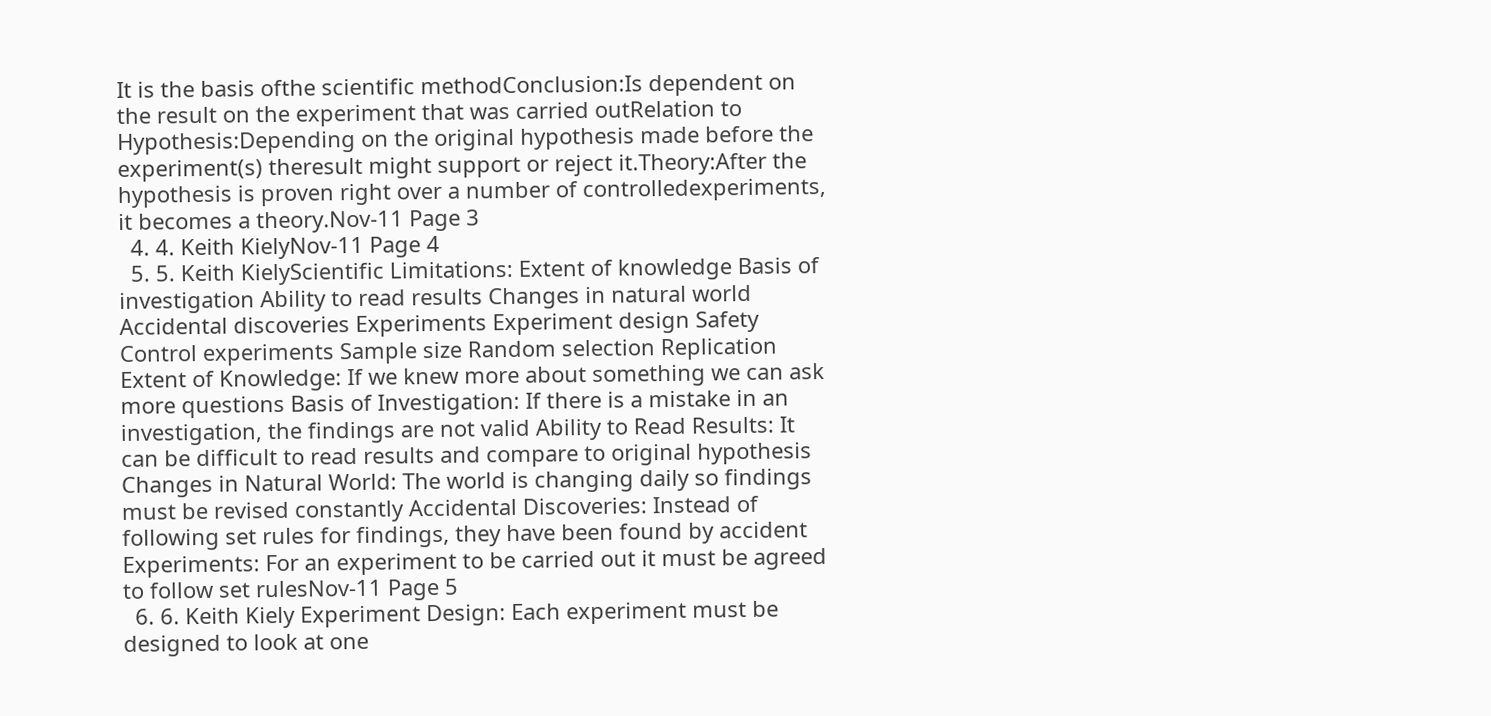It is the basis ofthe scientific methodConclusion:Is dependent on the result on the experiment that was carried outRelation to Hypothesis:Depending on the original hypothesis made before the experiment(s) theresult might support or reject it.Theory:After the hypothesis is proven right over a number of controlledexperiments, it becomes a theory.Nov-11 Page 3
  4. 4. Keith KielyNov-11 Page 4
  5. 5. Keith KielyScientific Limitations: Extent of knowledge Basis of investigation Ability to read results Changes in natural world Accidental discoveries Experiments Experiment design Safety Control experiments Sample size Random selection Replication Extent of Knowledge: If we knew more about something we can ask more questions Basis of Investigation: If there is a mistake in an investigation, the findings are not valid Ability to Read Results: It can be difficult to read results and compare to original hypothesis Changes in Natural World: The world is changing daily so findings must be revised constantly Accidental Discoveries: Instead of following set rules for findings, they have been found by accident Experiments: For an experiment to be carried out it must be agreed to follow set rulesNov-11 Page 5
  6. 6. Keith Kiely Experiment Design: Each experiment must be designed to look at one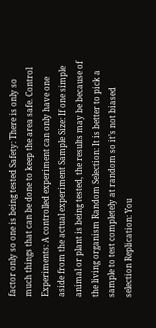factor only so one is being tested Safety: There is only so much things that can be done to keep the area safe. Control Experiments: A controlled experiment can only have one aside from the actual experiment Sample Size: If one simple animal or plant is being tested, the results may be because of the living organism Random Selection: It is better to pick a sample to test completely at random so it’s not biased selection Replication: You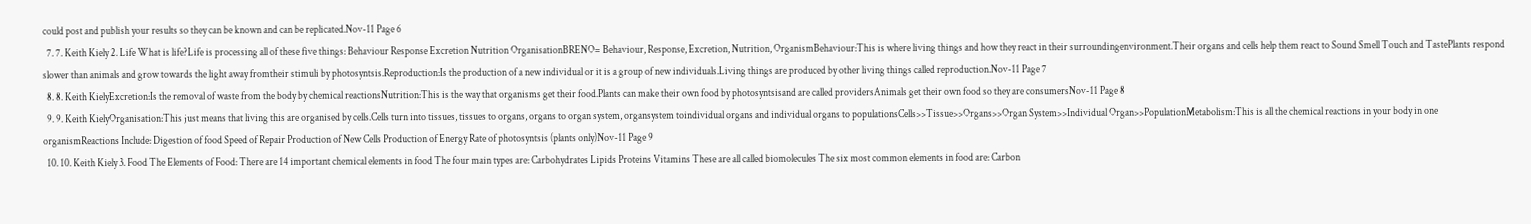could post and publish your results so they can be known and can be replicated.Nov-11 Page 6
  7. 7. Keith Kiely 2. Life What is life?Life is processing all of these five things: Behaviour Response Excretion Nutrition OrganisationBRENO= Behaviour, Response, Excretion, Nutrition, OrganismBehaviour:This is where living things and how they react in their surroundingenvironment.Their organs and cells help them react to Sound Smell Touch and TastePlants respond slower than animals and grow towards the light away fromtheir stimuli by photosyntsis.Reproduction:Is the production of a new individual or it is a group of new individuals.Living things are produced by other living things called reproduction.Nov-11 Page 7
  8. 8. Keith KielyExcretion:Is the removal of waste from the body by chemical reactionsNutrition:This is the way that organisms get their food.Plants can make their own food by photosyntsisand are called providersAnimals get their own food so they are consumersNov-11 Page 8
  9. 9. Keith KielyOrganisation:This just means that living this are organised by cells.Cells turn into tissues, tissues to organs, organs to organ system, organsystem toindividual organs and individual organs to populationsCells>>Tissue>>Organs>>Organ System>>Individual Organ>>PopulationMetabolism:This is all the chemical reactions in your body in one organismReactions Include: Digestion of food Speed of Repair Production of New Cells Production of Energy Rate of photosyntsis (plants only)Nov-11 Page 9
  10. 10. Keith Kiely 3. Food The Elements of Food: There are 14 important chemical elements in food The four main types are: Carbohydrates Lipids Proteins Vitamins These are all called biomolecules The six most common elements in food are: Carbon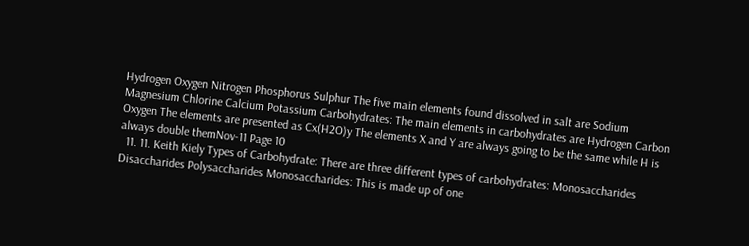Hydrogen Oxygen Nitrogen Phosphorus Sulphur The five main elements found dissolved in salt are Sodium Magnesium Chlorine Calcium Potassium Carbohydrates: The main elements in carbohydrates are Hydrogen Carbon Oxygen The elements are presented as Cx(H2O)y The elements X and Y are always going to be the same while H is always double themNov-11 Page 10
  11. 11. Keith Kiely Types of Carbohydrate: There are three different types of carbohydrates: Monosaccharides Disaccharides Polysaccharides Monosaccharides: This is made up of one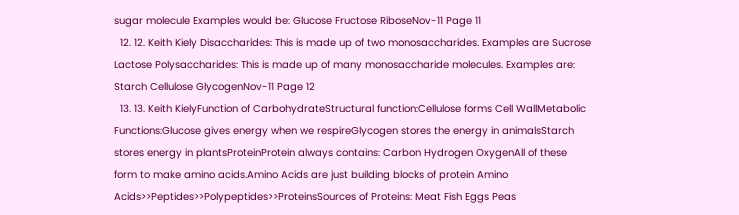sugar molecule Examples would be: Glucose Fructose RiboseNov-11 Page 11
  12. 12. Keith Kiely Disaccharides: This is made up of two monosaccharides. Examples are Sucrose Lactose Polysaccharides: This is made up of many monosaccharide molecules. Examples are: Starch Cellulose GlycogenNov-11 Page 12
  13. 13. Keith KielyFunction of CarbohydrateStructural function:Cellulose forms Cell WallMetabolic Functions:Glucose gives energy when we respireGlycogen stores the energy in animalsStarch stores energy in plantsProteinProtein always contains: Carbon Hydrogen OxygenAll of these form to make amino acids.Amino Acids are just building blocks of protein Amino Acids>>Peptides>>Polypeptides>>ProteinsSources of Proteins: Meat Fish Eggs Peas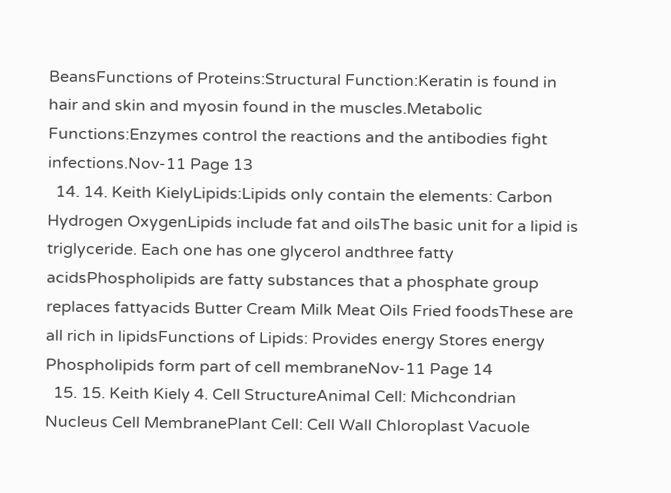BeansFunctions of Proteins:Structural Function:Keratin is found in hair and skin and myosin found in the muscles.Metabolic Functions:Enzymes control the reactions and the antibodies fight infections.Nov-11 Page 13
  14. 14. Keith KielyLipids:Lipids only contain the elements: Carbon Hydrogen OxygenLipids include fat and oilsThe basic unit for a lipid is triglyceride. Each one has one glycerol andthree fatty acidsPhospholipids are fatty substances that a phosphate group replaces fattyacids Butter Cream Milk Meat Oils Fried foodsThese are all rich in lipidsFunctions of Lipids: Provides energy Stores energy Phospholipids form part of cell membraneNov-11 Page 14
  15. 15. Keith Kiely 4. Cell StructureAnimal Cell: Michcondrian Nucleus Cell MembranePlant Cell: Cell Wall Chloroplast Vacuole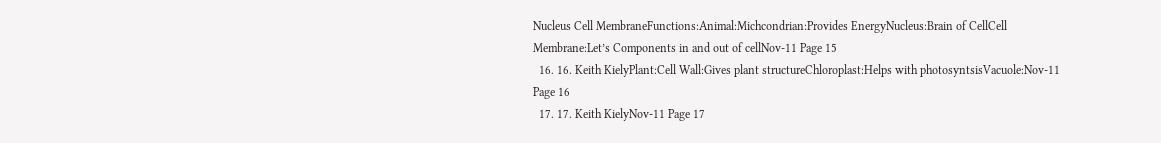Nucleus Cell MembraneFunctions:Animal:Michcondrian:Provides EnergyNucleus:Brain of CellCell Membrane:Let’s Components in and out of cellNov-11 Page 15
  16. 16. Keith KielyPlant:Cell Wall:Gives plant structureChloroplast:Helps with photosyntsisVacuole:Nov-11 Page 16
  17. 17. Keith KielyNov-11 Page 17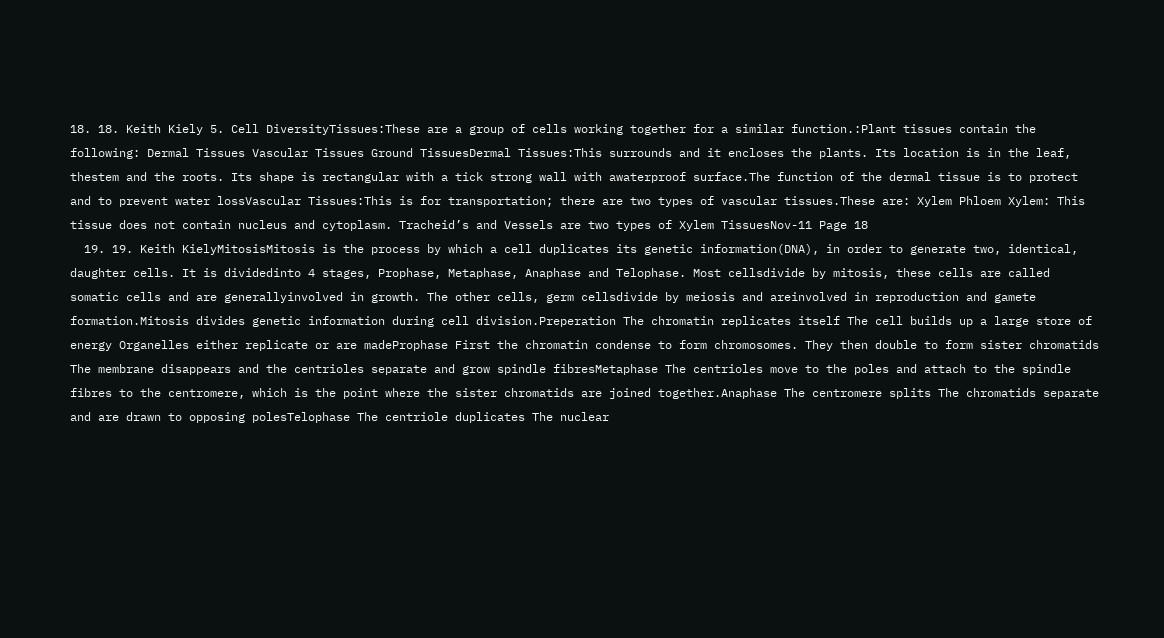18. 18. Keith Kiely 5. Cell DiversityTissues:These are a group of cells working together for a similar function.:Plant tissues contain the following: Dermal Tissues Vascular Tissues Ground TissuesDermal Tissues:This surrounds and it encloses the plants. Its location is in the leaf, thestem and the roots. Its shape is rectangular with a tick strong wall with awaterproof surface.The function of the dermal tissue is to protect and to prevent water lossVascular Tissues:This is for transportation; there are two types of vascular tissues.These are: Xylem Phloem Xylem: This tissue does not contain nucleus and cytoplasm. Tracheid’s and Vessels are two types of Xylem TissuesNov-11 Page 18
  19. 19. Keith KielyMitosisMitosis is the process by which a cell duplicates its genetic information(DNA), in order to generate two, identical, daughter cells. It is dividedinto 4 stages, Prophase, Metaphase, Anaphase and Telophase. Most cellsdivide by mitosis, these cells are called somatic cells and are generallyinvolved in growth. The other cells, germ cellsdivide by meiosis and areinvolved in reproduction and gamete formation.Mitosis divides genetic information during cell division.Preperation The chromatin replicates itself The cell builds up a large store of energy Organelles either replicate or are madeProphase First the chromatin condense to form chromosomes. They then double to form sister chromatids The membrane disappears and the centrioles separate and grow spindle fibresMetaphase The centrioles move to the poles and attach to the spindle fibres to the centromere, which is the point where the sister chromatids are joined together.Anaphase The centromere splits The chromatids separate and are drawn to opposing polesTelophase The centriole duplicates The nuclear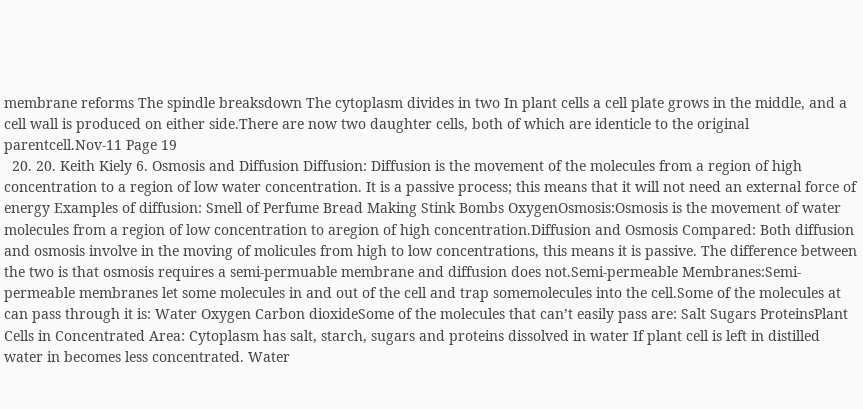membrane reforms The spindle breaksdown The cytoplasm divides in two In plant cells a cell plate grows in the middle, and a cell wall is produced on either side.There are now two daughter cells, both of which are identicle to the original parentcell.Nov-11 Page 19
  20. 20. Keith Kiely 6. Osmosis and Diffusion Diffusion: Diffusion is the movement of the molecules from a region of high concentration to a region of low water concentration. It is a passive process; this means that it will not need an external force of energy Examples of diffusion: Smell of Perfume Bread Making Stink Bombs OxygenOsmosis:Osmosis is the movement of water molecules from a region of low concentration to aregion of high concentration.Diffusion and Osmosis Compared: Both diffusion and osmosis involve in the moving of molicules from high to low concentrations, this means it is passive. The difference between the two is that osmosis requires a semi-permuable membrane and diffusion does not.Semi-permeable Membranes:Semi-permeable membranes let some molecules in and out of the cell and trap somemolecules into the cell.Some of the molecules at can pass through it is: Water Oxygen Carbon dioxideSome of the molecules that can’t easily pass are: Salt Sugars ProteinsPlant Cells in Concentrated Area: Cytoplasm has salt, starch, sugars and proteins dissolved in water If plant cell is left in distilled water in becomes less concentrated. Water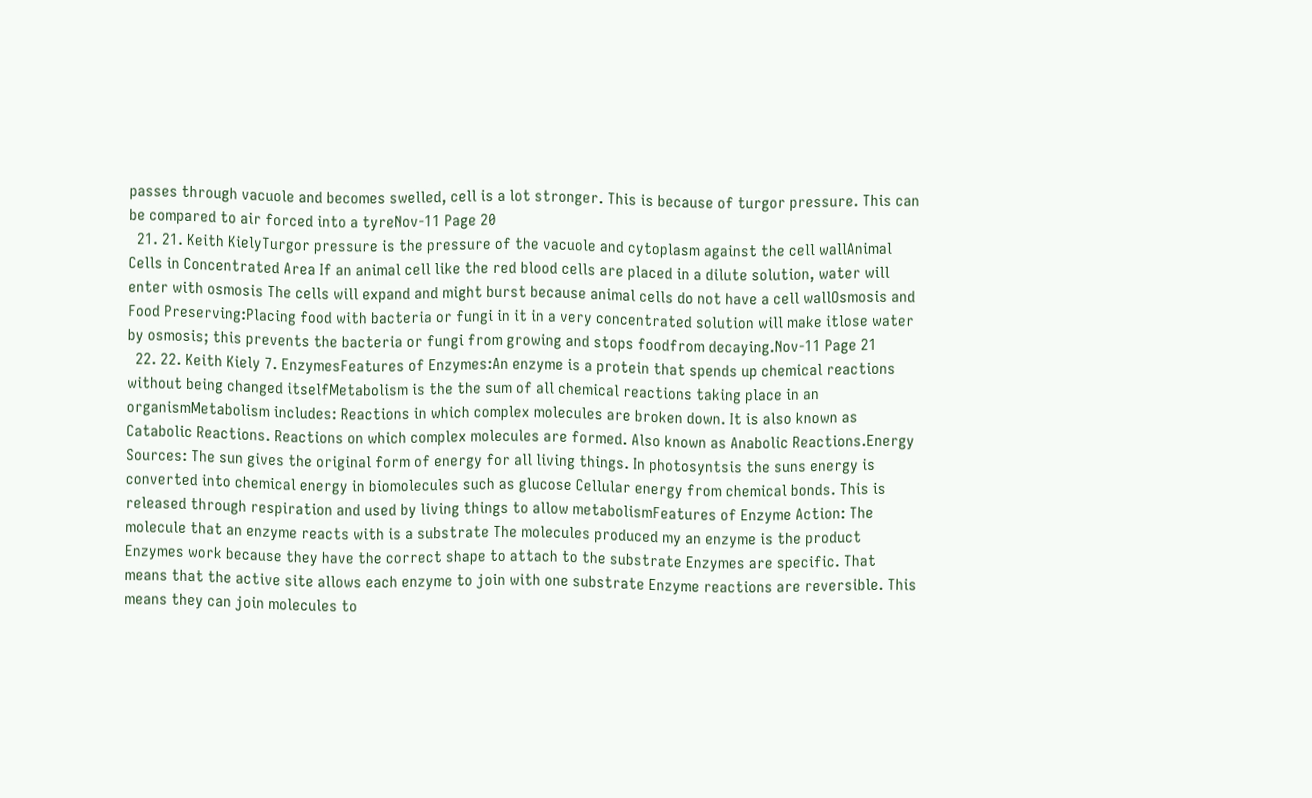passes through vacuole and becomes swelled, cell is a lot stronger. This is because of turgor pressure. This can be compared to air forced into a tyreNov-11 Page 20
  21. 21. Keith KielyTurgor pressure is the pressure of the vacuole and cytoplasm against the cell wallAnimal Cells in Concentrated Area If an animal cell like the red blood cells are placed in a dilute solution, water will enter with osmosis The cells will expand and might burst because animal cells do not have a cell wallOsmosis and Food Preserving:Placing food with bacteria or fungi in it in a very concentrated solution will make itlose water by osmosis; this prevents the bacteria or fungi from growing and stops foodfrom decaying.Nov-11 Page 21
  22. 22. Keith Kiely 7. EnzymesFeatures of Enzymes:An enzyme is a protein that spends up chemical reactions without being changed itselfMetabolism is the the sum of all chemical reactions taking place in an organismMetabolism includes: Reactions in which complex molecules are broken down. It is also known as Catabolic Reactions. Reactions on which complex molecules are formed. Also known as Anabolic Reactions.Energy Sources: The sun gives the original form of energy for all living things. In photosyntsis the suns energy is converted into chemical energy in biomolecules such as glucose Cellular energy from chemical bonds. This is released through respiration and used by living things to allow metabolismFeatures of Enzyme Action: The molecule that an enzyme reacts with is a substrate The molecules produced my an enzyme is the product Enzymes work because they have the correct shape to attach to the substrate Enzymes are specific. That means that the active site allows each enzyme to join with one substrate Enzyme reactions are reversible. This means they can join molecules to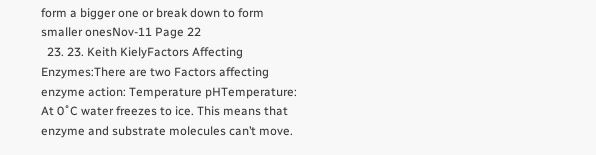form a bigger one or break down to form smaller onesNov-11 Page 22
  23. 23. Keith KielyFactors Affecting Enzymes:There are two Factors affecting enzyme action: Temperature pHTemperature: At 0˚C water freezes to ice. This means that enzyme and substrate molecules can’t move.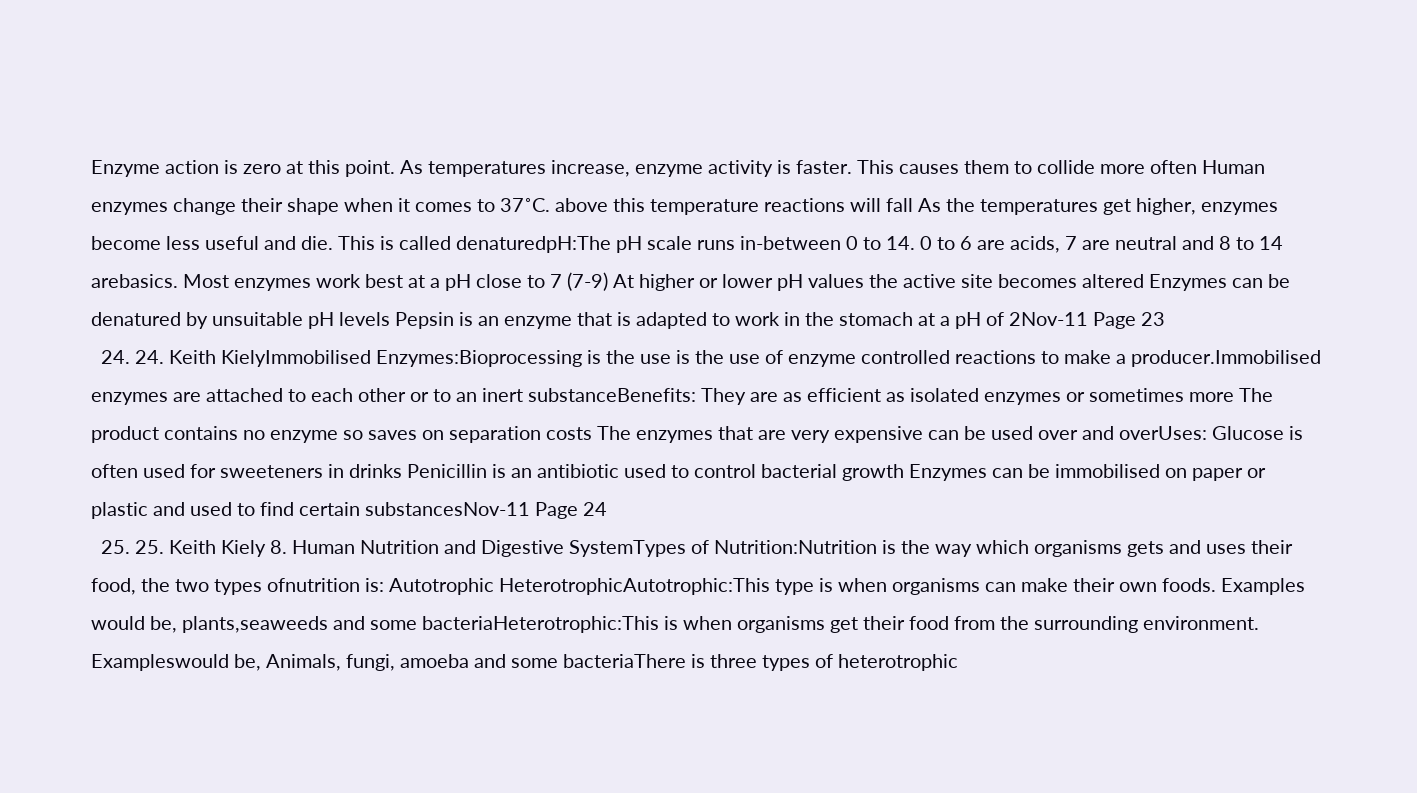Enzyme action is zero at this point. As temperatures increase, enzyme activity is faster. This causes them to collide more often Human enzymes change their shape when it comes to 37˚C. above this temperature reactions will fall As the temperatures get higher, enzymes become less useful and die. This is called denaturedpH:The pH scale runs in-between 0 to 14. 0 to 6 are acids, 7 are neutral and 8 to 14 arebasics. Most enzymes work best at a pH close to 7 (7-9) At higher or lower pH values the active site becomes altered Enzymes can be denatured by unsuitable pH levels Pepsin is an enzyme that is adapted to work in the stomach at a pH of 2Nov-11 Page 23
  24. 24. Keith KielyImmobilised Enzymes:Bioprocessing is the use is the use of enzyme controlled reactions to make a producer.Immobilised enzymes are attached to each other or to an inert substanceBenefits: They are as efficient as isolated enzymes or sometimes more The product contains no enzyme so saves on separation costs The enzymes that are very expensive can be used over and overUses: Glucose is often used for sweeteners in drinks Penicillin is an antibiotic used to control bacterial growth Enzymes can be immobilised on paper or plastic and used to find certain substancesNov-11 Page 24
  25. 25. Keith Kiely 8. Human Nutrition and Digestive SystemTypes of Nutrition:Nutrition is the way which organisms gets and uses their food, the two types ofnutrition is: Autotrophic HeterotrophicAutotrophic:This type is when organisms can make their own foods. Examples would be, plants,seaweeds and some bacteriaHeterotrophic:This is when organisms get their food from the surrounding environment. Exampleswould be, Animals, fungi, amoeba and some bacteriaThere is three types of heterotrophic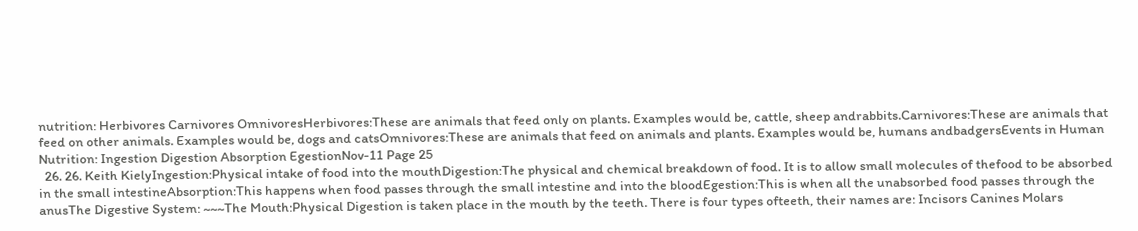nutrition: Herbivores Carnivores OmnivoresHerbivores:These are animals that feed only on plants. Examples would be, cattle, sheep andrabbits.Carnivores:These are animals that feed on other animals. Examples would be, dogs and catsOmnivores:These are animals that feed on animals and plants. Examples would be, humans andbadgersEvents in Human Nutrition: Ingestion Digestion Absorption EgestionNov-11 Page 25
  26. 26. Keith KielyIngestion:Physical intake of food into the mouthDigestion:The physical and chemical breakdown of food. It is to allow small molecules of thefood to be absorbed in the small intestineAbsorption:This happens when food passes through the small intestine and into the bloodEgestion:This is when all the unabsorbed food passes through the anusThe Digestive System: ~~~The Mouth:Physical Digestion is taken place in the mouth by the teeth. There is four types ofteeth, their names are: Incisors Canines Molars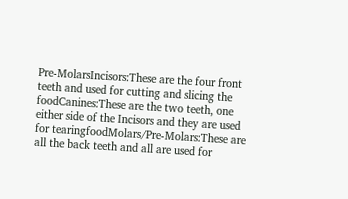Pre-MolarsIncisors:These are the four front teeth and used for cutting and slicing the foodCanines:These are the two teeth, one either side of the Incisors and they are used for tearingfoodMolars/Pre-Molars:These are all the back teeth and all are used for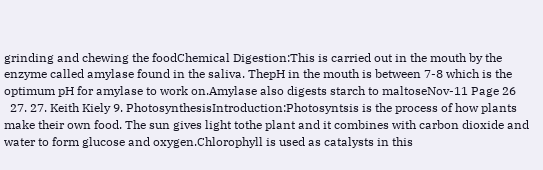grinding and chewing the foodChemical Digestion:This is carried out in the mouth by the enzyme called amylase found in the saliva. ThepH in the mouth is between 7-8 which is the optimum pH for amylase to work on.Amylase also digests starch to maltoseNov-11 Page 26
  27. 27. Keith Kiely 9. PhotosynthesisIntroduction:Photosyntsis is the process of how plants make their own food. The sun gives light tothe plant and it combines with carbon dioxide and water to form glucose and oxygen.Chlorophyll is used as catalysts in this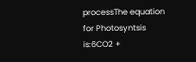processThe equation for Photosyntsis is:6CO2 +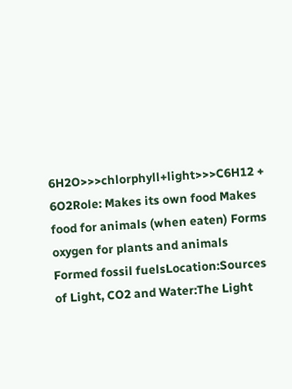6H2O>>>chlorphyll+light>>>C6H12 + 6O2Role: Makes its own food Makes food for animals (when eaten) Forms oxygen for plants and animals Formed fossil fuelsLocation:Sources of Light, CO2 and Water:The Light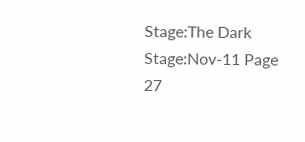Stage:The Dark Stage:Nov-11 Page 27